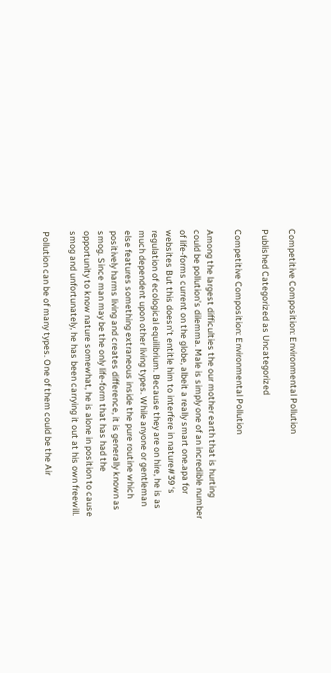Competitive Composition: Environmental Pollution

Published Categorized as Uncategorized

Competitive Composition: Environmental Pollution

Among the largest difficulties the our mother earth that is hurting could be pollution’s dilemma. Male is simply one of an incredible number of life-forms current on the globe, albeit a really smart one.apa for websites But this doesn’t entitle him to interfere in nature#39 ‘s regulation of ecological equilibrium. Because they are on hire, he is as much dependent upon other living types. While anyone or gentleman else features something extraneous inside the pure routine which positively harms living and creates difference, it is generally known as smog. Since man may be the only life-form that has had the opportunity to know nature somewhat, he is alone in position to cause smog and unfortunately, he has been carrying it out at his own freewill.

Pollution can be of many types. One of them could be the Air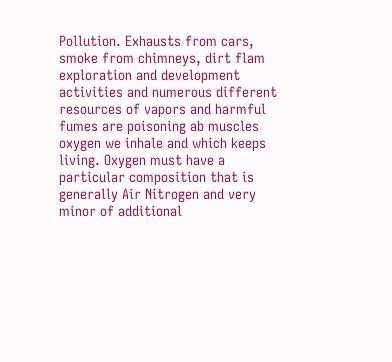Pollution. Exhausts from cars, smoke from chimneys, dirt flam exploration and development activities and numerous different resources of vapors and harmful fumes are poisoning ab muscles oxygen we inhale and which keeps living. Oxygen must have a particular composition that is generally Air Nitrogen and very minor of additional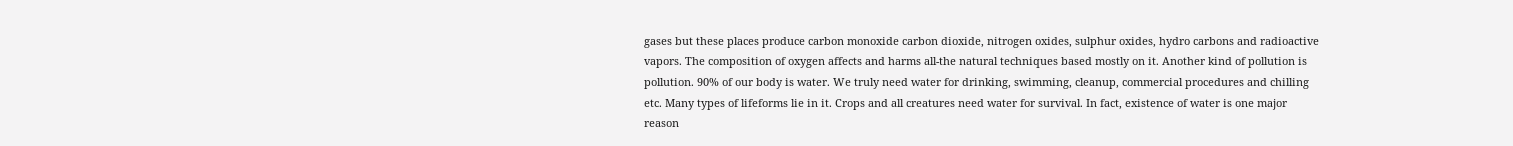gases but these places produce carbon monoxide carbon dioxide, nitrogen oxides, sulphur oxides, hydro carbons and radioactive vapors. The composition of oxygen affects and harms all-the natural techniques based mostly on it. Another kind of pollution is pollution. 90% of our body is water. We truly need water for drinking, swimming, cleanup, commercial procedures and chilling etc. Many types of lifeforms lie in it. Crops and all creatures need water for survival. In fact, existence of water is one major reason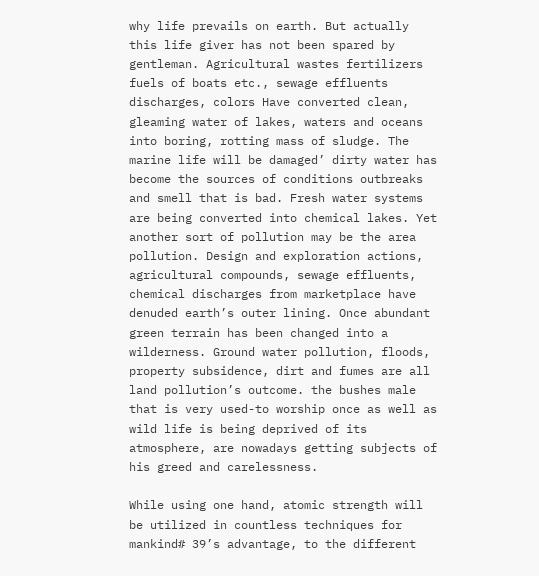why life prevails on earth. But actually this life giver has not been spared by gentleman. Agricultural wastes fertilizers fuels of boats etc., sewage effluents discharges, colors Have converted clean, gleaming water of lakes, waters and oceans into boring, rotting mass of sludge. The marine life will be damaged’ dirty water has become the sources of conditions outbreaks and smell that is bad. Fresh water systems are being converted into chemical lakes. Yet another sort of pollution may be the area pollution. Design and exploration actions, agricultural compounds, sewage effluents, chemical discharges from marketplace have denuded earth’s outer lining. Once abundant green terrain has been changed into a wilderness. Ground water pollution, floods, property subsidence, dirt and fumes are all land pollution’s outcome. the bushes male that is very used-to worship once as well as wild life is being deprived of its atmosphere, are nowadays getting subjects of his greed and carelessness.

While using one hand, atomic strength will be utilized in countless techniques for mankind# 39’s advantage, to the different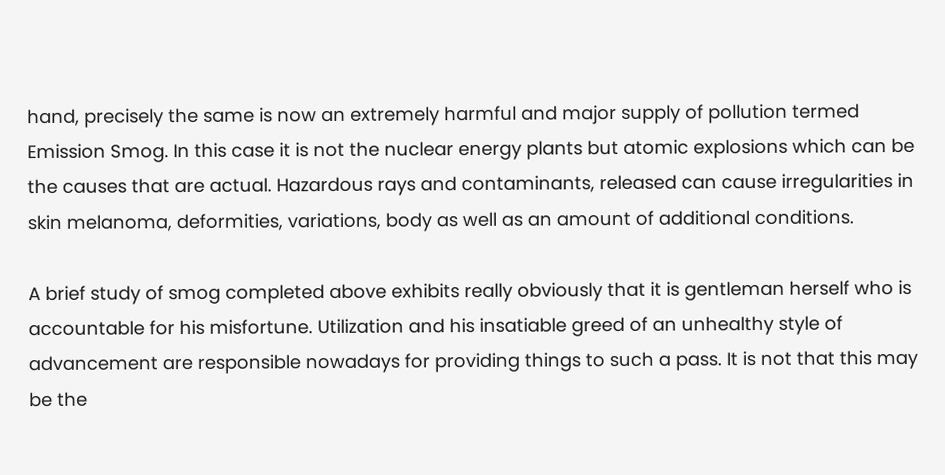hand, precisely the same is now an extremely harmful and major supply of pollution termed Emission Smog. In this case it is not the nuclear energy plants but atomic explosions which can be the causes that are actual. Hazardous rays and contaminants, released can cause irregularities in skin melanoma, deformities, variations, body as well as an amount of additional conditions.

A brief study of smog completed above exhibits really obviously that it is gentleman herself who is accountable for his misfortune. Utilization and his insatiable greed of an unhealthy style of advancement are responsible nowadays for providing things to such a pass. It is not that this may be the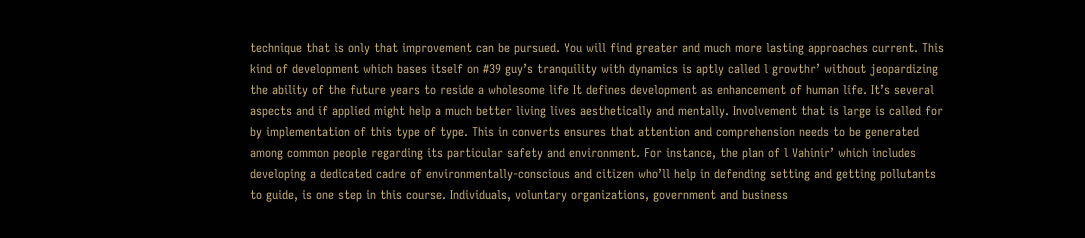technique that is only that improvement can be pursued. You will find greater and much more lasting approaches current. This kind of development which bases itself on #39 guy’s tranquility with dynamics is aptly called l growthr’ without jeopardizing the ability of the future years to reside a wholesome life It defines development as enhancement of human life. It’s several aspects and if applied might help a much better living lives aesthetically and mentally. Involvement that is large is called for by implementation of this type of type. This in converts ensures that attention and comprehension needs to be generated among common people regarding its particular safety and environment. For instance, the plan of l Vahinir’ which includes developing a dedicated cadre of environmentally-conscious and citizen who’ll help in defending setting and getting pollutants to guide, is one step in this course. Individuals, voluntary organizations, government and business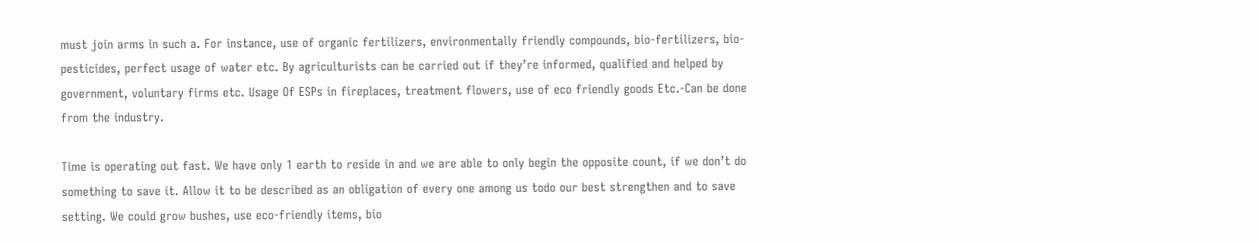must join arms in such a. For instance, use of organic fertilizers, environmentally friendly compounds, bio-fertilizers, bio-pesticides, perfect usage of water etc. By agriculturists can be carried out if they’re informed, qualified and helped by government, voluntary firms etc. Usage Of ESPs in fireplaces, treatment flowers, use of eco friendly goods Etc.-Can be done from the industry.

Time is operating out fast. We have only 1 earth to reside in and we are able to only begin the opposite count, if we don’t do something to save it. Allow it to be described as an obligation of every one among us todo our best strengthen and to save setting. We could grow bushes, use eco-friendly items, bio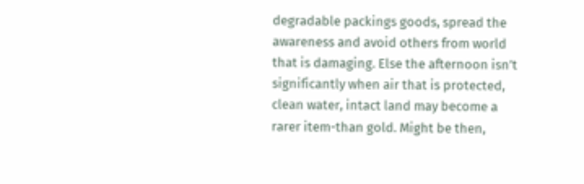degradable packings goods, spread the awareness and avoid others from world that is damaging. Else the afternoon isn’t significantly when air that is protected, clean water, intact land may become a rarer item-than gold. Might be then,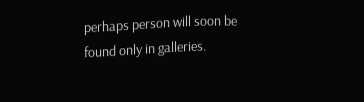perhaps person will soon be found only in galleries.